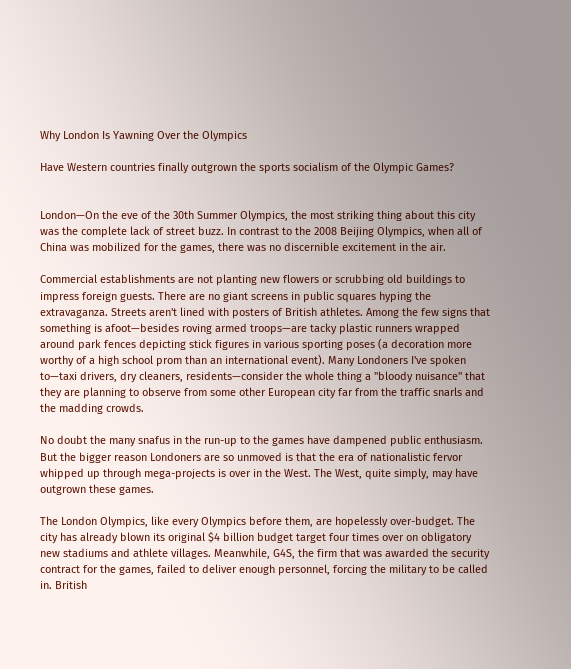Why London Is Yawning Over the Olympics

Have Western countries finally outgrown the sports socialism of the Olympic Games?


London—On the eve of the 30th Summer Olympics, the most striking thing about this city was the complete lack of street buzz. In contrast to the 2008 Beijing Olympics, when all of China was mobilized for the games, there was no discernible excitement in the air.

Commercial establishments are not planting new flowers or scrubbing old buildings to impress foreign guests. There are no giant screens in public squares hyping the extravaganza. Streets aren't lined with posters of British athletes. Among the few signs that something is afoot—besides roving armed troops—are tacky plastic runners wrapped around park fences depicting stick figures in various sporting poses (a decoration more worthy of a high school prom than an international event). Many Londoners I've spoken to—taxi drivers, dry cleaners, residents—consider the whole thing a "bloody nuisance" that they are planning to observe from some other European city far from the traffic snarls and the madding crowds.

No doubt the many snafus in the run-up to the games have dampened public enthusiasm. But the bigger reason Londoners are so unmoved is that the era of nationalistic fervor whipped up through mega-projects is over in the West. The West, quite simply, may have outgrown these games.

The London Olympics, like every Olympics before them, are hopelessly over-budget. The city has already blown its original $4 billion budget target four times over on obligatory new stadiums and athlete villages. Meanwhile, G4S, the firm that was awarded the security contract for the games, failed to deliver enough personnel, forcing the military to be called in. British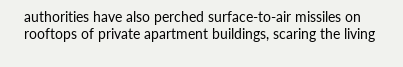authorities have also perched surface-to-air missiles on rooftops of private apartment buildings, scaring the living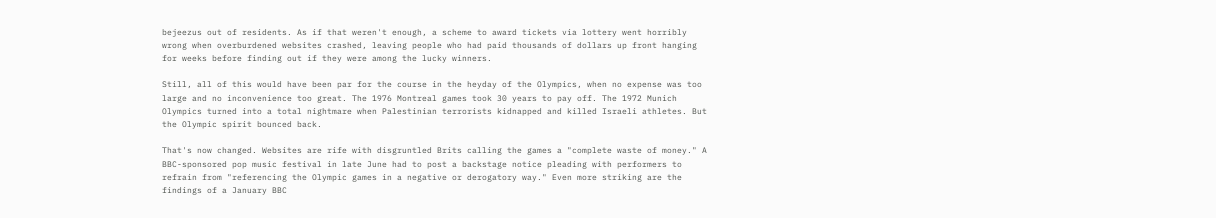bejeezus out of residents. As if that weren't enough, a scheme to award tickets via lottery went horribly wrong when overburdened websites crashed, leaving people who had paid thousands of dollars up front hanging for weeks before finding out if they were among the lucky winners.

Still, all of this would have been par for the course in the heyday of the Olympics, when no expense was too large and no inconvenience too great. The 1976 Montreal games took 30 years to pay off. The 1972 Munich Olympics turned into a total nightmare when Palestinian terrorists kidnapped and killed Israeli athletes. But the Olympic spirit bounced back.

That's now changed. Websites are rife with disgruntled Brits calling the games a "complete waste of money." A BBC-sponsored pop music festival in late June had to post a backstage notice pleading with performers to refrain from "referencing the Olympic games in a negative or derogatory way." Even more striking are the findings of a January BBC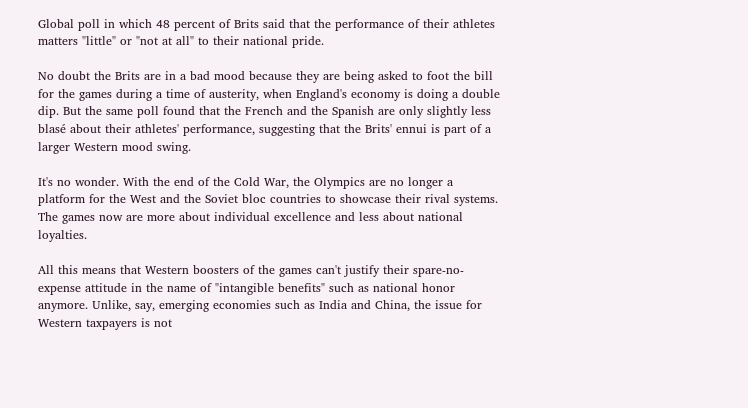Global poll in which 48 percent of Brits said that the performance of their athletes matters "little" or "not at all" to their national pride.

No doubt the Brits are in a bad mood because they are being asked to foot the bill for the games during a time of austerity, when England's economy is doing a double dip. But the same poll found that the French and the Spanish are only slightly less blasé about their athletes' performance, suggesting that the Brits' ennui is part of a larger Western mood swing.

It's no wonder. With the end of the Cold War, the Olympics are no longer a platform for the West and the Soviet bloc countries to showcase their rival systems. The games now are more about individual excellence and less about national loyalties.

All this means that Western boosters of the games can't justify their spare-no-expense attitude in the name of "intangible benefits" such as national honor anymore. Unlike, say, emerging economies such as India and China, the issue for Western taxpayers is not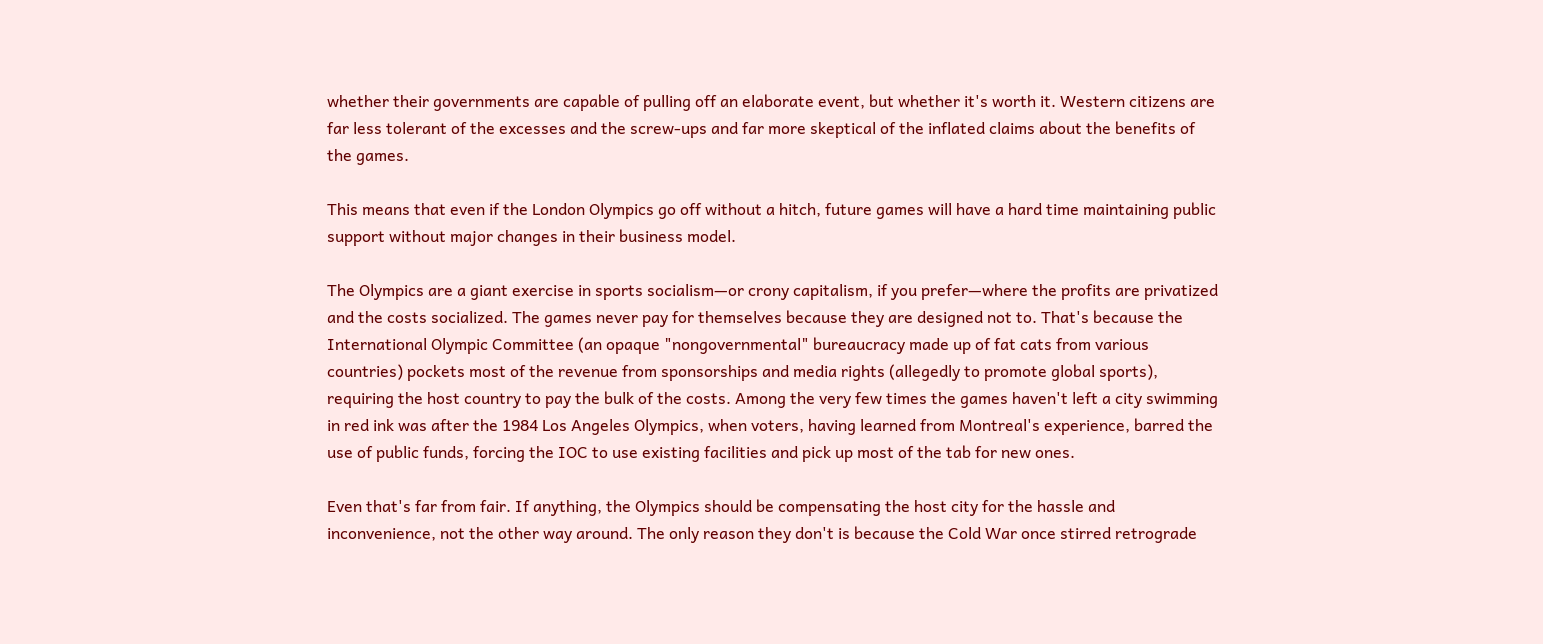whether their governments are capable of pulling off an elaborate event, but whether it's worth it. Western citizens are far less tolerant of the excesses and the screw-ups and far more skeptical of the inflated claims about the benefits of the games.

This means that even if the London Olympics go off without a hitch, future games will have a hard time maintaining public support without major changes in their business model.

The Olympics are a giant exercise in sports socialism—or crony capitalism, if you prefer—where the profits are privatized and the costs socialized. The games never pay for themselves because they are designed not to. That's because the International Olympic Committee (an opaque "nongovernmental" bureaucracy made up of fat cats from various countries) pockets most of the revenue from sponsorships and media rights (allegedly to promote global sports), requiring the host country to pay the bulk of the costs. Among the very few times the games haven't left a city swimming in red ink was after the 1984 Los Angeles Olympics, when voters, having learned from Montreal's experience, barred the use of public funds, forcing the IOC to use existing facilities and pick up most of the tab for new ones.

Even that's far from fair. If anything, the Olympics should be compensating the host city for the hassle and inconvenience, not the other way around. The only reason they don't is because the Cold War once stirred retrograde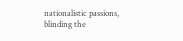nationalistic passions, blinding the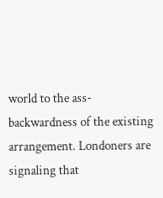world to the ass-backwardness of the existing arrangement. Londoners are signaling that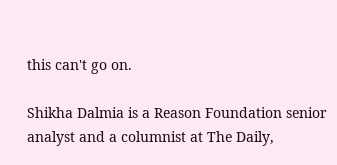this can't go on.

Shikha Dalmia is a Reason Foundation senior analyst and a columnist at The Daily,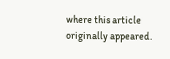where this article originally appeared.